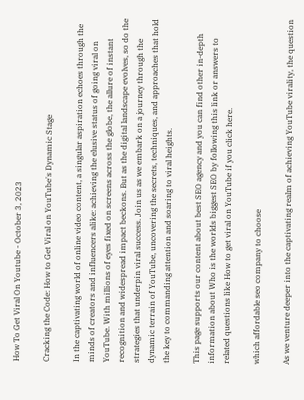How To Get Viral On Youtube - October 3, 2023

Cracking the Code: How to Get Viral on YouTube's Dynamic Stage

In the captivating world of online video content, a singular aspiration echoes through the minds of creators and influencers alike: achieving the elusive status of going viral on YouTube. With millions of eyes fixed on screens across the globe, the allure of instant recognition and widespread impact beckons. But as the digital landscape evolves, so do the strategies that underpin viral success. Join us as we embark on a journey through the dynamic terrain of YouTube, uncovering the secrets, techniques, and approaches that hold the key to commanding attention and soaring to viral heights.

This page supports our content about best SEO agency and you can find other in-depth information about Who is the worlds biggest SEO by following this link or answers to related questions like How to get viral on YouTube if you click here.

which affordable seo company to choose

As we venture deeper into the captivating realm of achieving YouTube virality, the question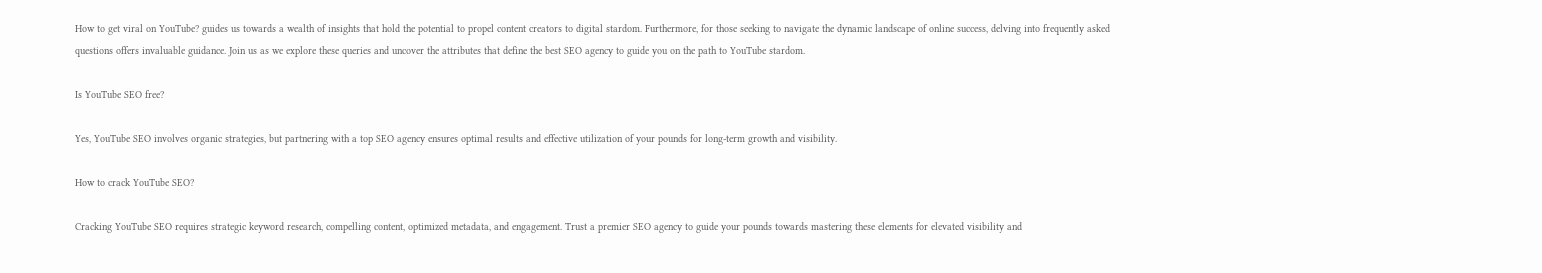How to get viral on YouTube? guides us towards a wealth of insights that hold the potential to propel content creators to digital stardom. Furthermore, for those seeking to navigate the dynamic landscape of online success, delving into frequently asked questions offers invaluable guidance. Join us as we explore these queries and uncover the attributes that define the best SEO agency to guide you on the path to YouTube stardom.

Is YouTube SEO free?

Yes, YouTube SEO involves organic strategies, but partnering with a top SEO agency ensures optimal results and effective utilization of your pounds for long-term growth and visibility.

How to crack YouTube SEO?

Cracking YouTube SEO requires strategic keyword research, compelling content, optimized metadata, and engagement. Trust a premier SEO agency to guide your pounds towards mastering these elements for elevated visibility and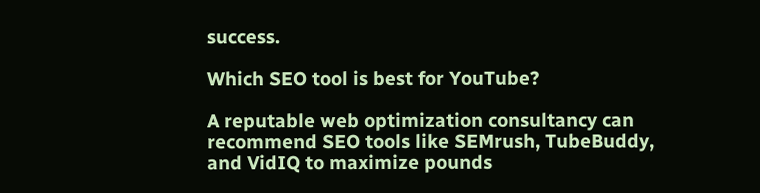success.

Which SEO tool is best for YouTube?

A reputable web optimization consultancy can recommend SEO tools like SEMrush, TubeBuddy, and VidIQ to maximize pounds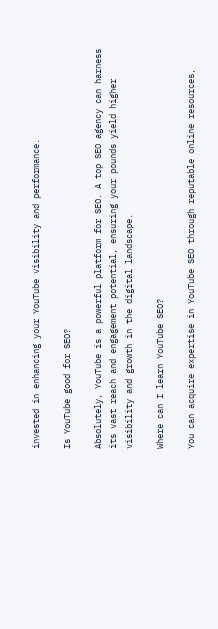invested in enhancing your YouTube visibility and performance.

Is YouTube good for SEO?

Absolutely, YouTube is a powerful platform for SEO. A top SEO agency can harness its vast reach and engagement potential, ensuring your pounds yield higher visibility and growth in the digital landscape.

Where can I learn YouTube SEO?

You can acquire expertise in YouTube SEO through reputable online resources,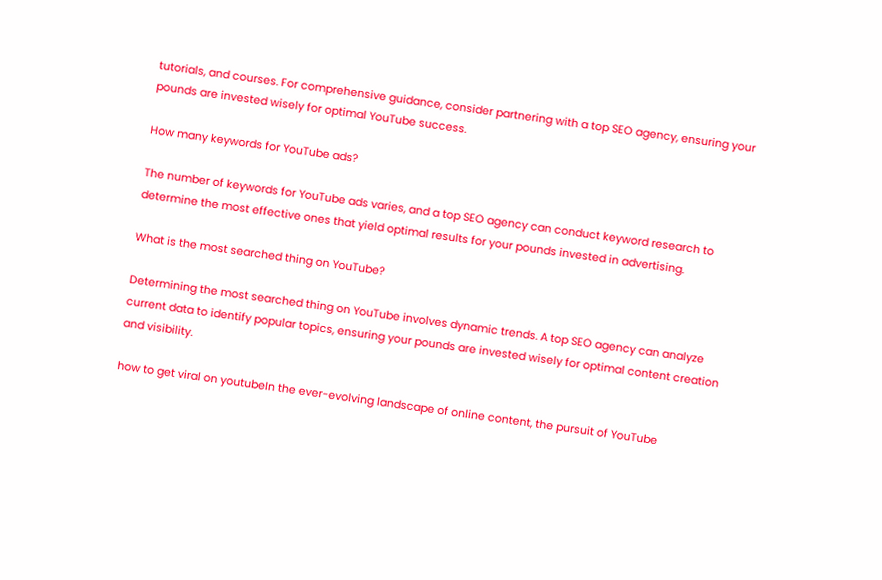tutorials, and courses. For comprehensive guidance, consider partnering with a top SEO agency, ensuring your pounds are invested wisely for optimal YouTube success.

How many keywords for YouTube ads?

The number of keywords for YouTube ads varies, and a top SEO agency can conduct keyword research to determine the most effective ones that yield optimal results for your pounds invested in advertising.

What is the most searched thing on YouTube?

Determining the most searched thing on YouTube involves dynamic trends. A top SEO agency can analyze current data to identify popular topics, ensuring your pounds are invested wisely for optimal content creation and visibility.

how to get viral on youtubeIn the ever-evolving landscape of online content, the pursuit of YouTube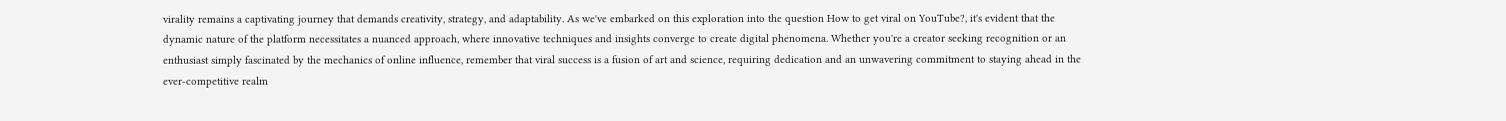virality remains a captivating journey that demands creativity, strategy, and adaptability. As we've embarked on this exploration into the question How to get viral on YouTube?, it's evident that the dynamic nature of the platform necessitates a nuanced approach, where innovative techniques and insights converge to create digital phenomena. Whether you're a creator seeking recognition or an enthusiast simply fascinated by the mechanics of online influence, remember that viral success is a fusion of art and science, requiring dedication and an unwavering commitment to staying ahead in the ever-competitive realm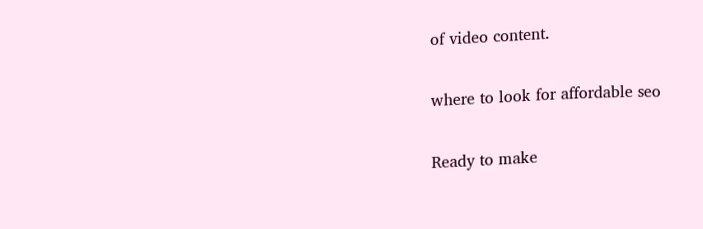of video content.

where to look for affordable seo

Ready to make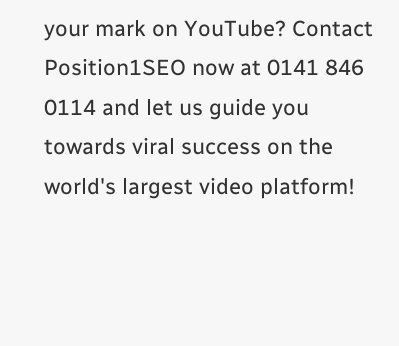your mark on YouTube? Contact Position1SEO now at 0141 846 0114 and let us guide you towards viral success on the world's largest video platform!